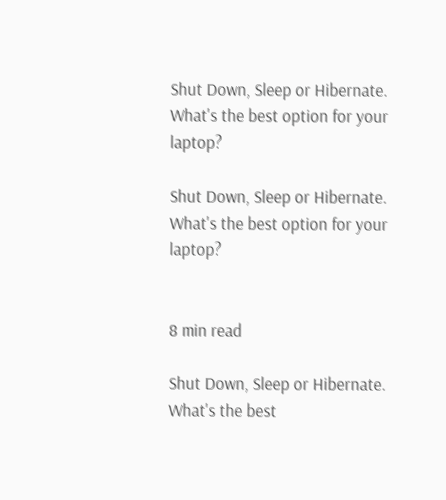Shut Down, Sleep or Hibernate. What's the best option for your laptop?

Shut Down, Sleep or Hibernate. What's the best option for your laptop?


8 min read

Shut Down, Sleep or Hibernate. What's the best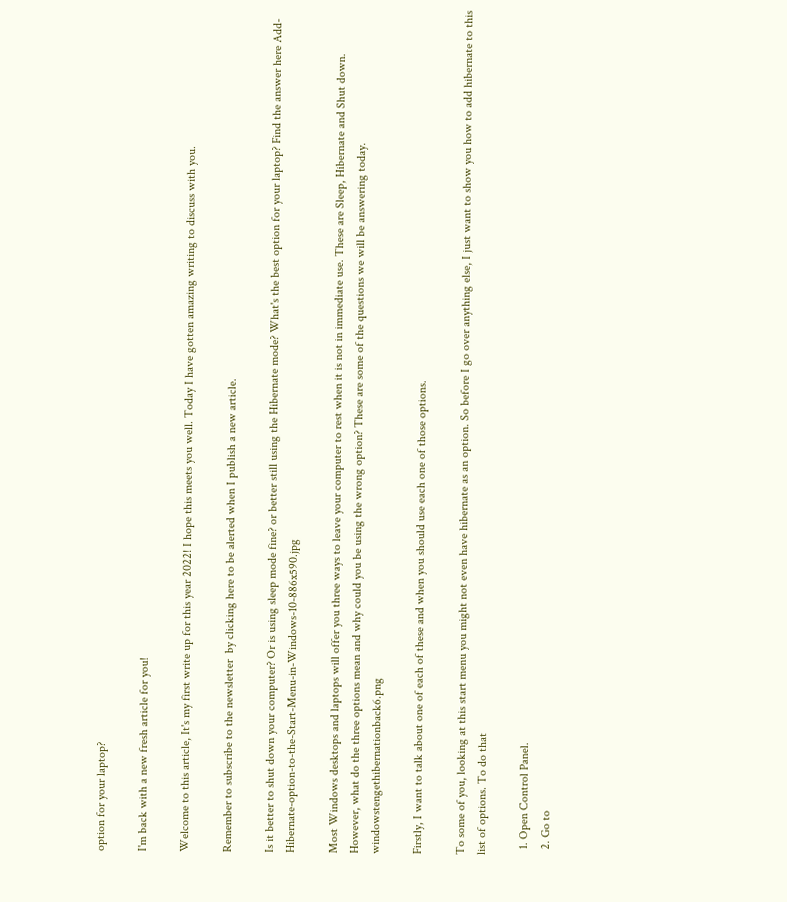option for your laptop?

I'm back with a new fresh article for you!

Welcome to this article, It's my first write up for this year 2022! I hope this meets you well. Today I have gotten amazing writing to discuss with you.

Remember to subscribe to the newsletter  by clicking here to be alerted when I publish a new article.

Is it better to shut down your computer? Or is using sleep mode fine? or better still using the Hibernate mode? What's the best option for your laptop? Find the answer here Add-Hibernate-option-to-the-Start-Menu-in-Windows-10-886x590.jpg

Most Windows desktops and laptops will offer you three ways to leave your computer to rest when it is not in immediate use. These are Sleep, Hibernate and Shut down. However, what do the three options mean and why could you be using the wrong option? These are some of the questions we will be answering today. windowstengethibernationback6.png

Firstly, I want to talk about one of each of these and when you should use each one of those options.

To some of you, looking at this start menu you might not even have hibernate as an option. So before I go over anything else, I just want to show you how to add hibernate to this list of options. To do that

  1. Open Control Panel.
  2. Go to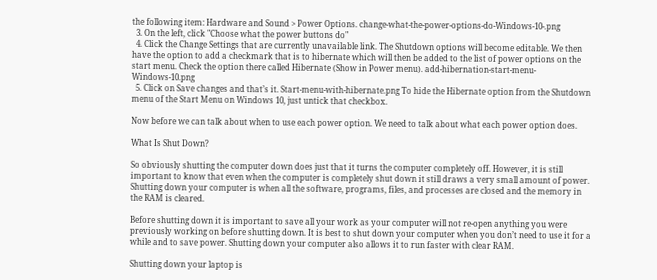the following item: Hardware and Sound > Power Options. change-what-the-power-options-do-Windows-10-.png
  3. On the left, click "Choose what the power buttons do"
  4. Click the Change Settings that are currently unavailable link. The Shutdown options will become editable. We then have the option to add a checkmark that is to hibernate which will then be added to the list of power options on the start menu. Check the option there called Hibernate (Show in Power menu). add-hibernation-start-menu-Windows-10.png
  5. Click on Save changes and that’s it. Start-menu-with-hibernate.png To hide the Hibernate option from the Shutdown menu of the Start Menu on Windows 10, just untick that checkbox.

Now before we can talk about when to use each power option. We need to talk about what each power option does.

What Is Shut Down?

So obviously shutting the computer down does just that it turns the computer completely off. However, it is still important to know that even when the computer is completely shut down it still draws a very small amount of power. Shutting down your computer is when all the software, programs, files, and processes are closed and the memory in the RAM is cleared.

Before shutting down it is important to save all your work as your computer will not re-open anything you were previously working on before shutting down. It is best to shut down your computer when you don’t need to use it for a while and to save power. Shutting down your computer also allows it to run faster with clear RAM.

Shutting down your laptop is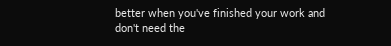better when you've finished your work and don't need the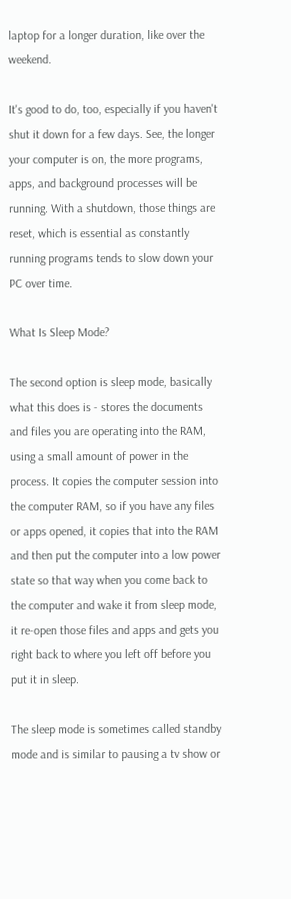laptop for a longer duration, like over the weekend.

It's good to do, too, especially if you haven't shut it down for a few days. See, the longer your computer is on, the more programs, apps, and background processes will be running. With a shutdown, those things are reset, which is essential as constantly running programs tends to slow down your PC over time.

What Is Sleep Mode?

The second option is sleep mode, basically what this does is - stores the documents and files you are operating into the RAM, using a small amount of power in the process. It copies the computer session into the computer RAM, so if you have any files or apps opened, it copies that into the RAM and then put the computer into a low power state so that way when you come back to the computer and wake it from sleep mode, it re-open those files and apps and gets you right back to where you left off before you put it in sleep.

The sleep mode is sometimes called standby mode and is similar to pausing a tv show or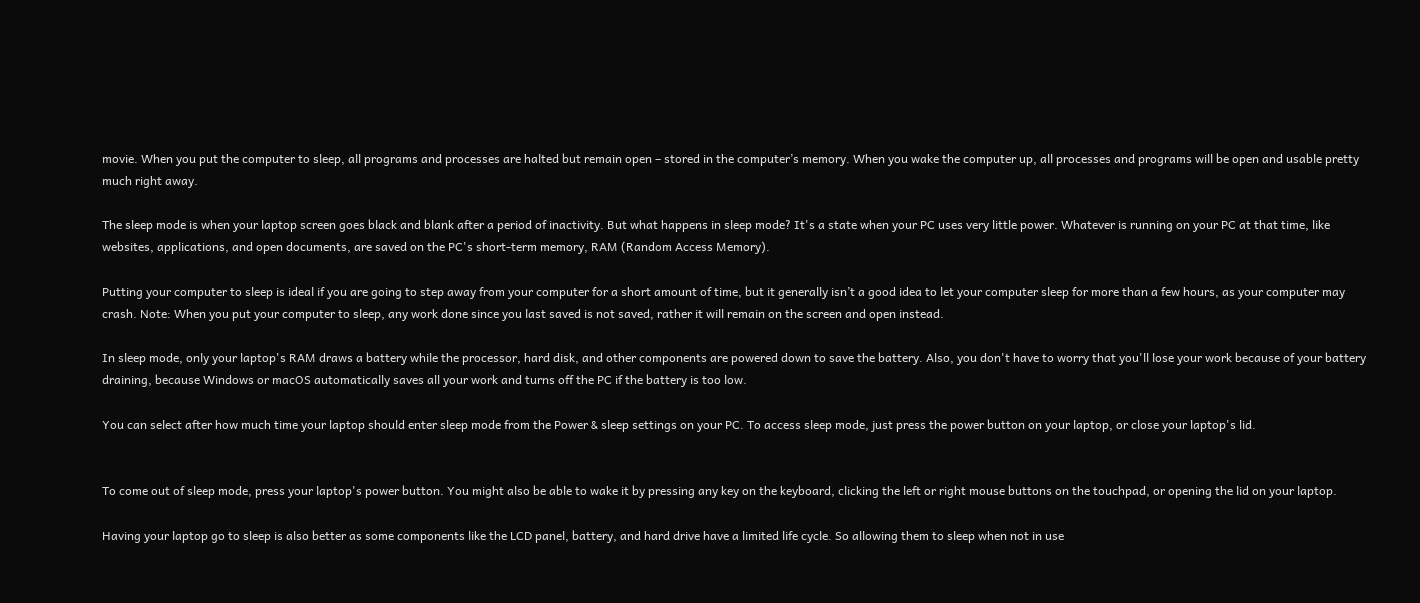movie. When you put the computer to sleep, all programs and processes are halted but remain open – stored in the computer’s memory. When you wake the computer up, all processes and programs will be open and usable pretty much right away.

The sleep mode is when your laptop screen goes black and blank after a period of inactivity. But what happens in sleep mode? It's a state when your PC uses very little power. Whatever is running on your PC at that time, like websites, applications, and open documents, are saved on the PC's short-term memory, RAM (Random Access Memory).

Putting your computer to sleep is ideal if you are going to step away from your computer for a short amount of time, but it generally isn’t a good idea to let your computer sleep for more than a few hours, as your computer may crash. Note: When you put your computer to sleep, any work done since you last saved is not saved, rather it will remain on the screen and open instead.

In sleep mode, only your laptop's RAM draws a battery while the processor, hard disk, and other components are powered down to save the battery. Also, you don't have to worry that you'll lose your work because of your battery draining, because Windows or macOS automatically saves all your work and turns off the PC if the battery is too low.

You can select after how much time your laptop should enter sleep mode from the Power & sleep settings on your PC. To access sleep mode, just press the power button on your laptop, or close your laptop's lid.


To come out of sleep mode, press your laptop's power button. You might also be able to wake it by pressing any key on the keyboard, clicking the left or right mouse buttons on the touchpad, or opening the lid on your laptop.

Having your laptop go to sleep is also better as some components like the LCD panel, battery, and hard drive have a limited life cycle. So allowing them to sleep when not in use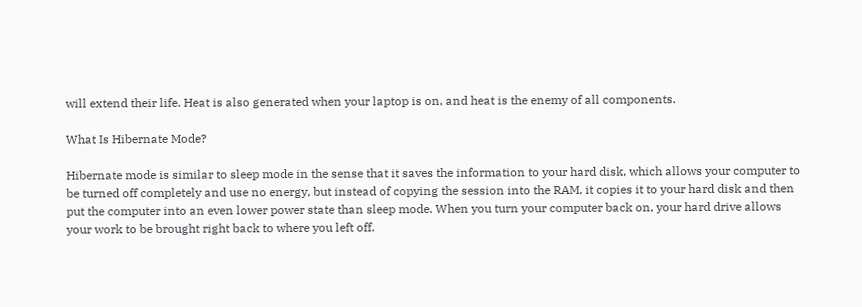will extend their life. Heat is also generated when your laptop is on, and heat is the enemy of all components.

What Is Hibernate Mode?

Hibernate mode is similar to sleep mode in the sense that it saves the information to your hard disk, which allows your computer to be turned off completely and use no energy, but instead of copying the session into the RAM, it copies it to your hard disk and then put the computer into an even lower power state than sleep mode. When you turn your computer back on, your hard drive allows your work to be brought right back to where you left off.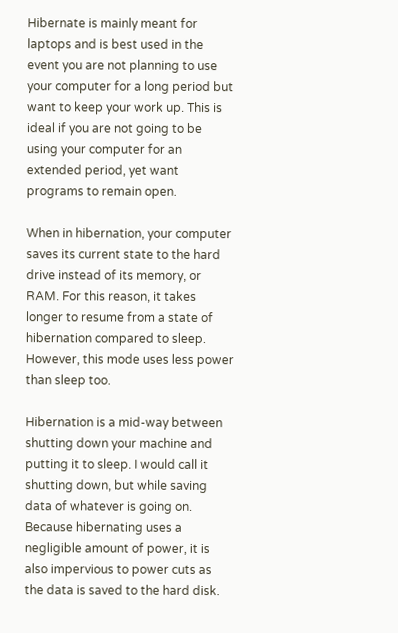Hibernate is mainly meant for laptops and is best used in the event you are not planning to use your computer for a long period but want to keep your work up. This is ideal if you are not going to be using your computer for an extended period, yet want programs to remain open.

When in hibernation, your computer saves its current state to the hard drive instead of its memory, or RAM. For this reason, it takes longer to resume from a state of hibernation compared to sleep. However, this mode uses less power than sleep too.

Hibernation is a mid-way between shutting down your machine and putting it to sleep. I would call it shutting down, but while saving data of whatever is going on. Because hibernating uses a negligible amount of power, it is also impervious to power cuts as the data is saved to the hard disk.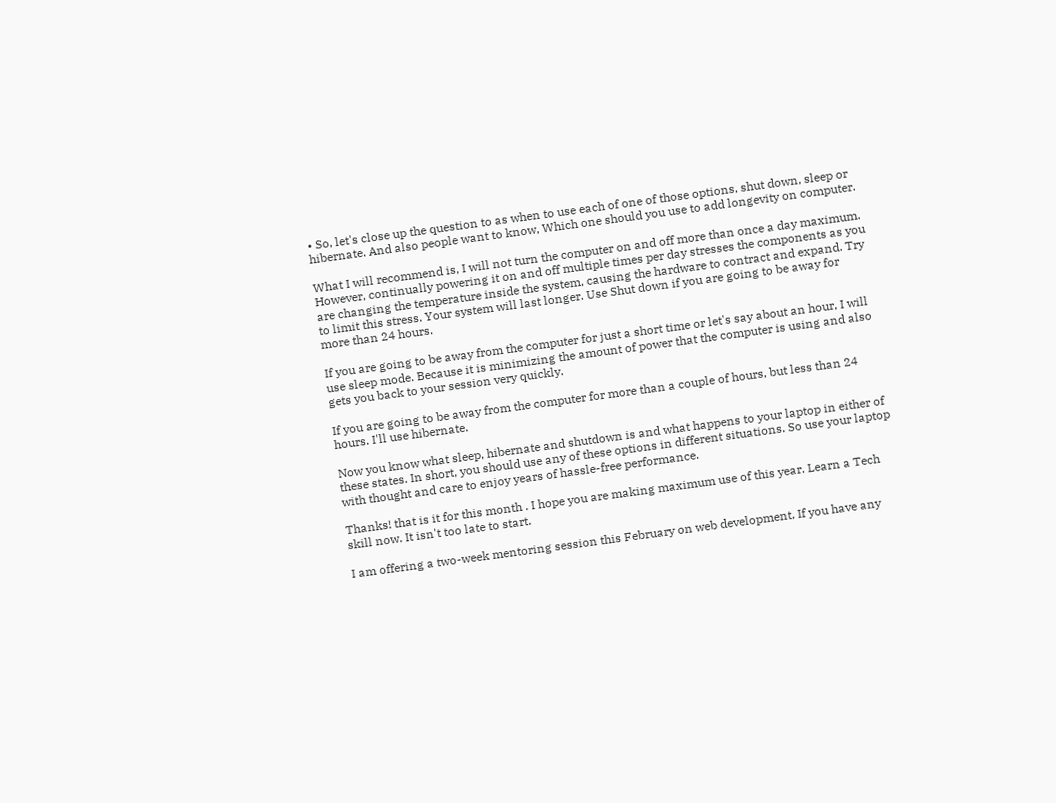• So, let's close up the question to as when to use each of one of those options, shut down, sleep or hibernate. And also people want to know, Which one should you use to add longevity on computer.

What I will recommend is, I will not turn the computer on and off more than once a day maximum. However, continually powering it on and off multiple times per day stresses the components as you are changing the temperature inside the system, causing the hardware to contract and expand. Try to limit this stress. Your system will last longer. Use Shut down if you are going to be away for more than 24 hours.

If you are going to be away from the computer for just a short time or let's say about an hour, I will use sleep mode. Because it is minimizing the amount of power that the computer is using and also gets you back to your session very quickly.

If you are going to be away from the computer for more than a couple of hours, but less than 24 hours. I'll use hibernate.

Now you know what sleep, hibernate and shutdown is and what happens to your laptop in either of these states. In short, you should use any of these options in different situations. So use your laptop with thought and care to enjoy years of hassle-free performance.

Thanks! that is it for this month . I hope you are making maximum use of this year. Learn a Tech skill now. It isn't too late to start.

I am offering a two-week mentoring session this February on web development, If you have any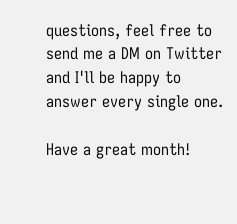questions, feel free to send me a DM on Twitter and I'll be happy to answer every single one.

Have a great month!